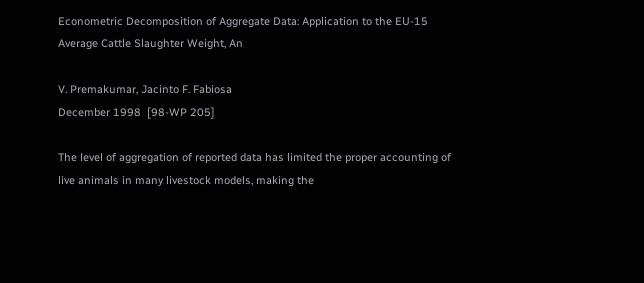Econometric Decomposition of Aggregate Data: Application to the EU-15 Average Cattle Slaughter Weight, An

V. Premakumar, Jacinto F. Fabiosa
December 1998  [98-WP 205]

The level of aggregation of reported data has limited the proper accounting of live animals in many livestock models, making the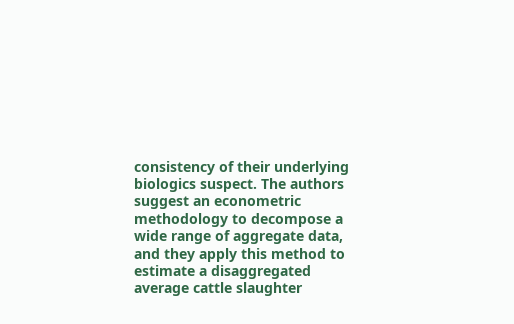consistency of their underlying biologics suspect. The authors suggest an econometric methodology to decompose a wide range of aggregate data, and they apply this method to estimate a disaggregated average cattle slaughter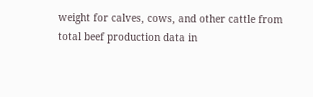weight for calves, cows, and other cattle from total beef production data in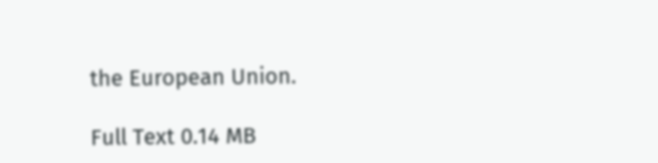the European Union.

Full Text 0.14 MB